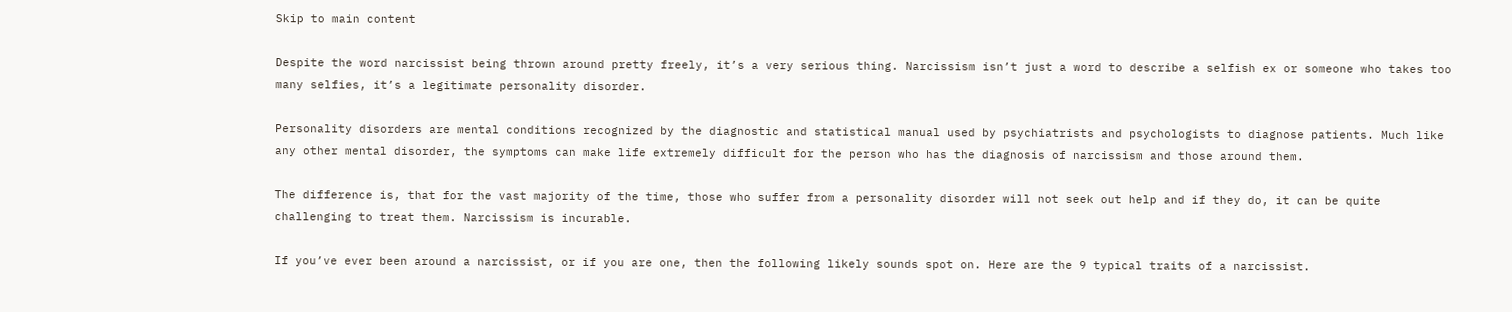Skip to main content

Despite the word narcissist being thrown around pretty freely, it’s a very serious thing. Narcissism isn’t just a word to describe a selfish ex or someone who takes too many selfies, it’s a legitimate personality disorder.

Personality disorders are mental conditions recognized by the diagnostic and statistical manual used by psychiatrists and psychologists to diagnose patients. Much like any other mental disorder, the symptoms can make life extremely difficult for the person who has the diagnosis of narcissism and those around them.

The difference is, that for the vast majority of the time, those who suffer from a personality disorder will not seek out help and if they do, it can be quite challenging to treat them. Narcissism is incurable.

If you’ve ever been around a narcissist, or if you are one, then the following likely sounds spot on. Here are the 9 typical traits of a narcissist.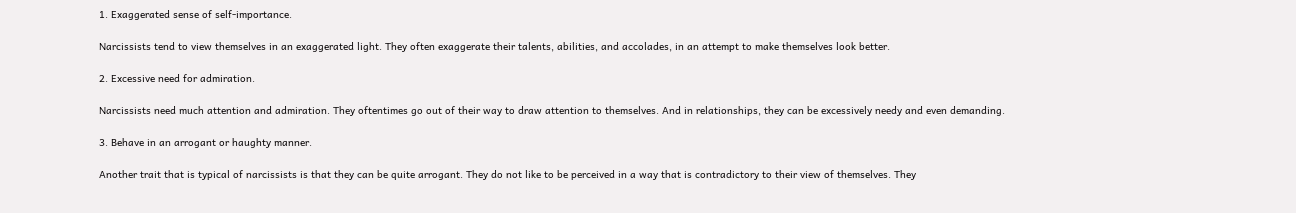1. Exaggerated sense of self-importance.

Narcissists tend to view themselves in an exaggerated light. They often exaggerate their talents, abilities, and accolades, in an attempt to make themselves look better.

2. Excessive need for admiration.

Narcissists need much attention and admiration. They oftentimes go out of their way to draw attention to themselves. And in relationships, they can be excessively needy and even demanding.

3. Behave in an arrogant or haughty manner.

Another trait that is typical of narcissists is that they can be quite arrogant. They do not like to be perceived in a way that is contradictory to their view of themselves. They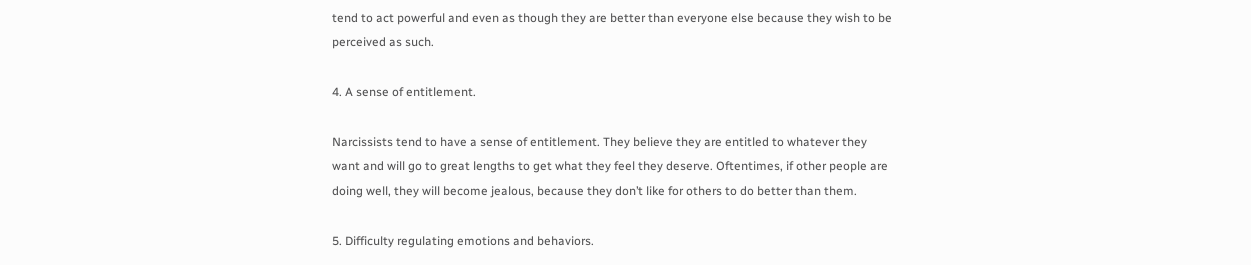tend to act powerful and even as though they are better than everyone else because they wish to be perceived as such.

4. A sense of entitlement.

Narcissists tend to have a sense of entitlement. They believe they are entitled to whatever they want and will go to great lengths to get what they feel they deserve. Oftentimes, if other people are doing well, they will become jealous, because they don’t like for others to do better than them.

5. Difficulty regulating emotions and behaviors.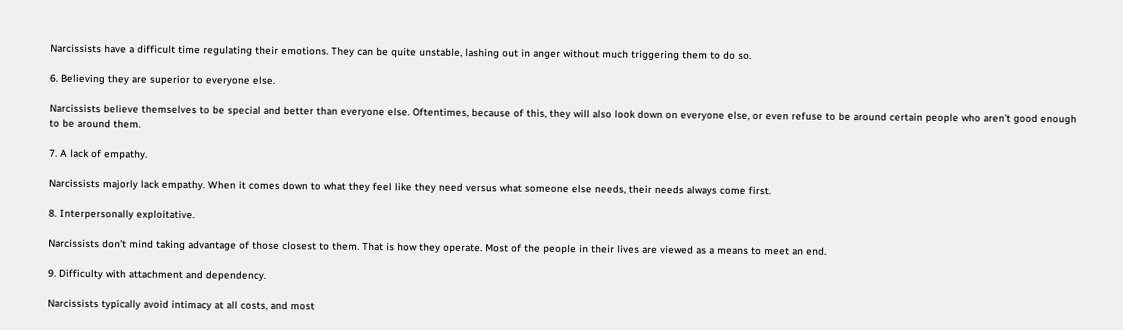Narcissists have a difficult time regulating their emotions. They can be quite unstable, lashing out in anger without much triggering them to do so.

6. Believing they are superior to everyone else.

Narcissists believe themselves to be special and better than everyone else. Oftentimes, because of this, they will also look down on everyone else, or even refuse to be around certain people who aren’t good enough to be around them.

7. A lack of empathy.

Narcissists majorly lack empathy. When it comes down to what they feel like they need versus what someone else needs, their needs always come first.

8. Interpersonally exploitative.

Narcissists don’t mind taking advantage of those closest to them. That is how they operate. Most of the people in their lives are viewed as a means to meet an end.

9. Difficulty with attachment and dependency.

Narcissists typically avoid intimacy at all costs, and most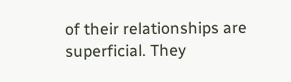of their relationships are superficial. They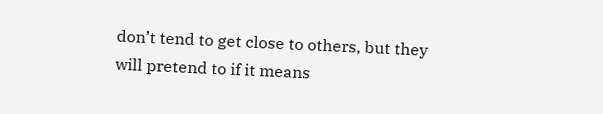don’t tend to get close to others, but they will pretend to if it means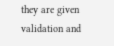they are given validation and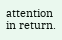attention in return.